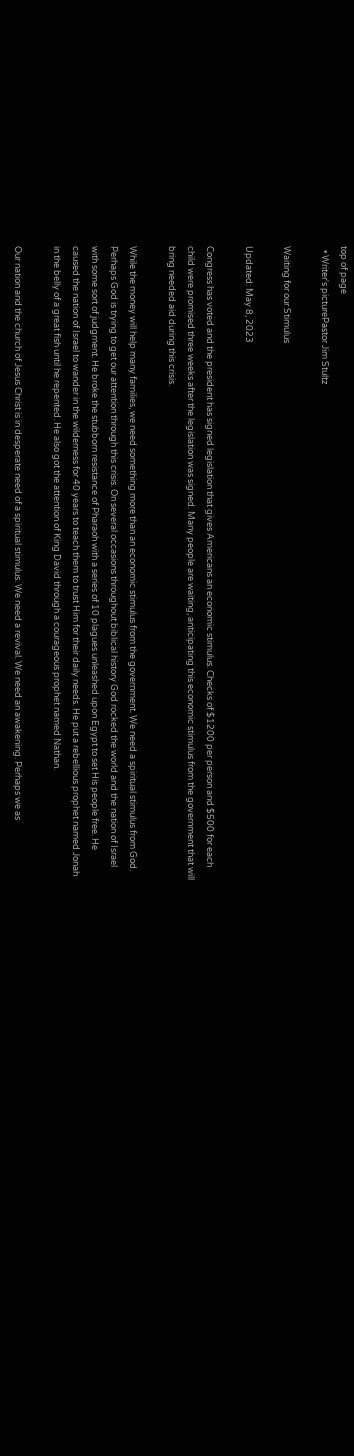top of page
  • Writer's picturePastor Jim Stultz

Waiting for our Stimulus

Updated: May 8, 2023

Congress has voted and the president has signed legislation that gives Americans an economic stimulus. Checks of $1200 per person and $500 for each child were promised three weeks after the legislation was signed. Many people are waiting, anticipating this economic stimulus from the government that will bring needed aid during this crisis.

While the money will help many families, we need something more than an economic stimulus from the government. We need a spiritual stimulus from God. Perhaps God is trying to get our attention through this crisis. On several occasions throughout biblical history God rocked the world and the nation of Israel with some sort of judgment. He broke the stubborn resistance of Pharaoh with a series of 10 plagues unleashed upon Egypt to set His people free. He caused the nation of Israel to wander in the wilderness for 40 years to teach them to trust Him for their daily needs. He put a rebellious prophet named Jonah in the belly of a great fish until he repented. He also got the attention of King David through a courageous prophet named Nathan.

Our nation and the church of Jesus Christ is in desperate need of a spiritual stimulus. We need a revival. We need an awakening. Perhaps we as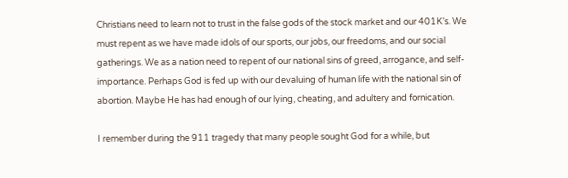Christians need to learn not to trust in the false gods of the stock market and our 401K’s. We must repent as we have made idols of our sports, our jobs, our freedoms, and our social gatherings. We as a nation need to repent of our national sins of greed, arrogance, and self-importance. Perhaps God is fed up with our devaluing of human life with the national sin of abortion. Maybe He has had enough of our lying, cheating, and adultery and fornication.

I remember during the 911 tragedy that many people sought God for a while, but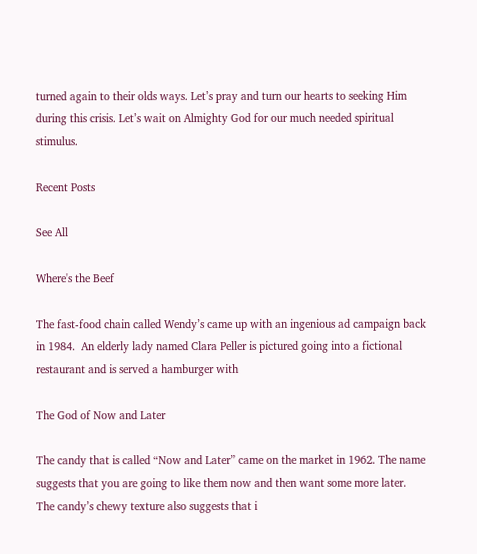turned again to their olds ways. Let’s pray and turn our hearts to seeking Him during this crisis. Let’s wait on Almighty God for our much needed spiritual stimulus.

Recent Posts

See All

Where's the Beef

The fast-food chain called Wendy’s came up with an ingenious ad campaign back in 1984.  An elderly lady named Clara Peller is pictured going into a fictional restaurant and is served a hamburger with

The God of Now and Later

The candy that is called “Now and Later” came on the market in 1962. The name suggests that you are going to like them now and then want some more later. The candy’s chewy texture also suggests that i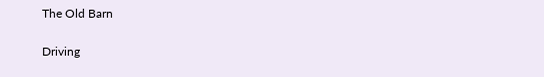The Old Barn

Driving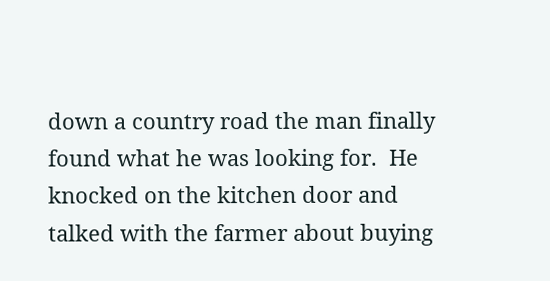down a country road the man finally found what he was looking for.  He knocked on the kitchen door and talked with the farmer about buying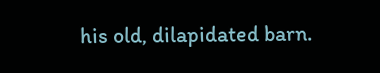his old, dilapidated barn.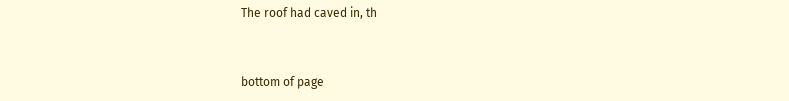The roof had caved in, th


bottom of page